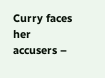Curry faces her accusers –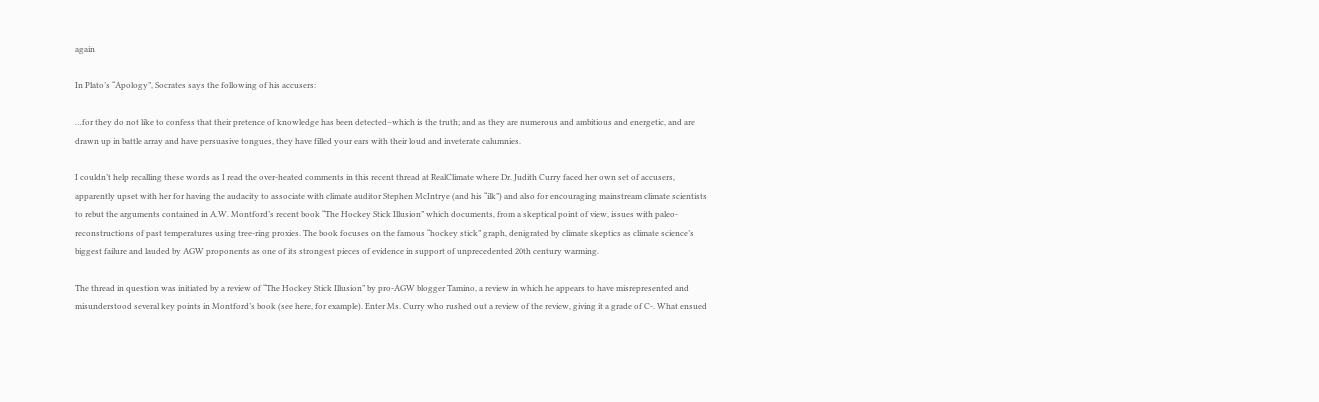again

In Plato’s “Apology”, Socrates says the following of his accusers:

…for they do not like to confess that their pretence of knowledge has been detected–which is the truth; and as they are numerous and ambitious and energetic, and are drawn up in battle array and have persuasive tongues, they have filled your ears with their loud and inveterate calumnies.

I couldn’t help recalling these words as I read the over-heated comments in this recent thread at RealClimate where Dr. Judith Curry faced her own set of accusers, apparently upset with her for having the audacity to associate with climate auditor Stephen McIntrye (and his “ilk”) and also for encouraging mainstream climate scientists to rebut the arguments contained in A.W. Montford’s recent book “The Hockey Stick Illusion” which documents, from a skeptical point of view, issues with paleo-reconstructions of past temperatures using tree-ring proxies. The book focuses on the famous “hockey stick” graph, denigrated by climate skeptics as climate science’s biggest failure and lauded by AGW proponents as one of its strongest pieces of evidence in support of unprecedented 20th century warming.

The thread in question was initiated by a review of “The Hockey Stick Illusion” by pro-AGW blogger Tamino, a review in which he appears to have misrepresented and misunderstood several key points in Montford’s book (see here, for example). Enter Ms. Curry who rushed out a review of the review, giving it a grade of C-. What ensued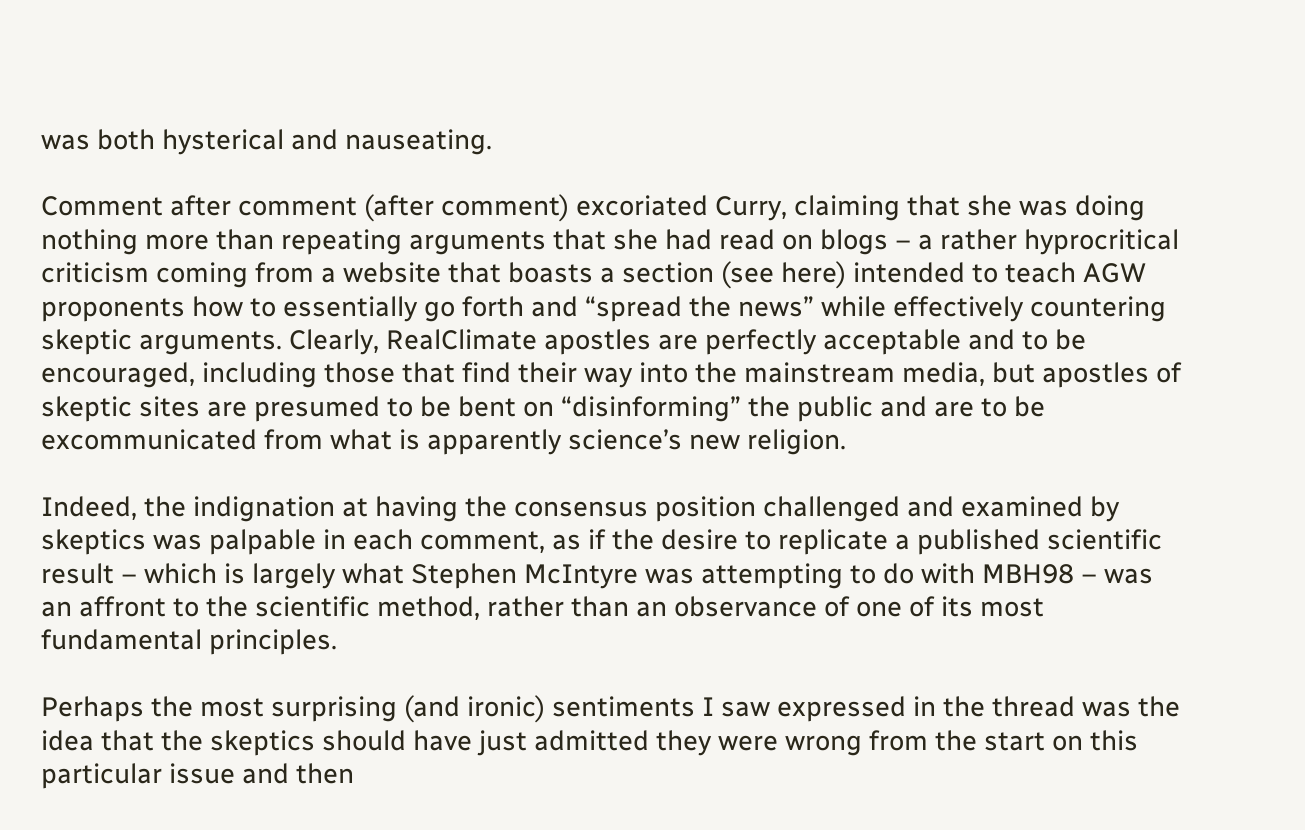was both hysterical and nauseating.

Comment after comment (after comment) excoriated Curry, claiming that she was doing nothing more than repeating arguments that she had read on blogs – a rather hyprocritical criticism coming from a website that boasts a section (see here) intended to teach AGW proponents how to essentially go forth and “spread the news” while effectively countering skeptic arguments. Clearly, RealClimate apostles are perfectly acceptable and to be encouraged, including those that find their way into the mainstream media, but apostles of skeptic sites are presumed to be bent on “disinforming” the public and are to be excommunicated from what is apparently science’s new religion.

Indeed, the indignation at having the consensus position challenged and examined by skeptics was palpable in each comment, as if the desire to replicate a published scientific result – which is largely what Stephen McIntyre was attempting to do with MBH98 – was an affront to the scientific method, rather than an observance of one of its most fundamental principles.

Perhaps the most surprising (and ironic) sentiments I saw expressed in the thread was the idea that the skeptics should have just admitted they were wrong from the start on this particular issue and then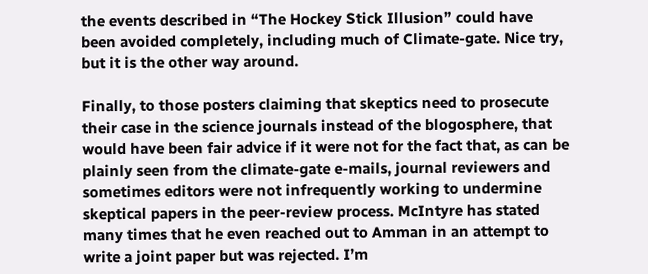the events described in “The Hockey Stick Illusion” could have been avoided completely, including much of Climate-gate. Nice try, but it is the other way around.

Finally, to those posters claiming that skeptics need to prosecute their case in the science journals instead of the blogosphere, that would have been fair advice if it were not for the fact that, as can be plainly seen from the climate-gate e-mails, journal reviewers and sometimes editors were not infrequently working to undermine skeptical papers in the peer-review process. McIntyre has stated many times that he even reached out to Amman in an attempt to write a joint paper but was rejected. I’m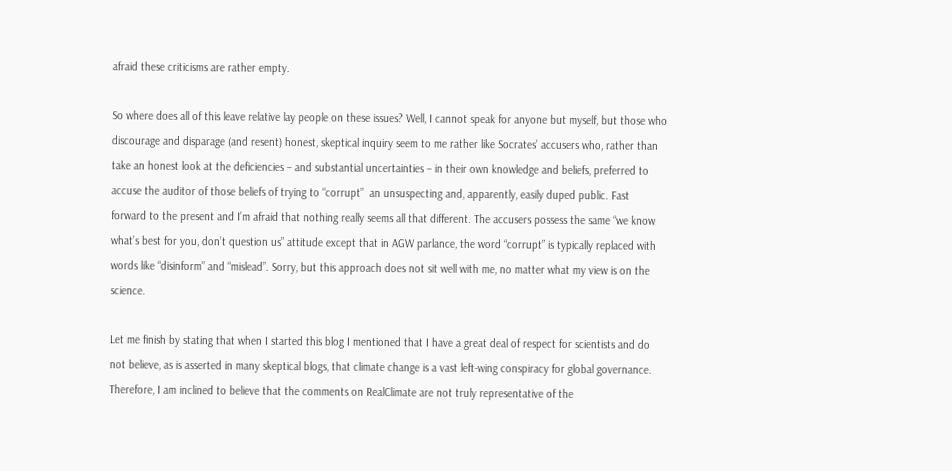afraid these criticisms are rather empty.

So where does all of this leave relative lay people on these issues? Well, I cannot speak for anyone but myself, but those who discourage and disparage (and resent) honest, skeptical inquiry seem to me rather like Socrates’ accusers who, rather than take an honest look at the deficiencies – and substantial uncertainties – in their own knowledge and beliefs, preferred to accuse the auditor of those beliefs of trying to “corrupt”  an unsuspecting and, apparently, easily duped public. Fast forward to the present and I’m afraid that nothing really seems all that different. The accusers possess the same “we know what’s best for you, don’t question us” attitude except that in AGW parlance, the word “corrupt” is typically replaced with words like “disinform” and “mislead”. Sorry, but this approach does not sit well with me, no matter what my view is on the science.

Let me finish by stating that when I started this blog I mentioned that I have a great deal of respect for scientists and do not believe, as is asserted in many skeptical blogs, that climate change is a vast left-wing conspiracy for global governance. Therefore, I am inclined to believe that the comments on RealClimate are not truly representative of the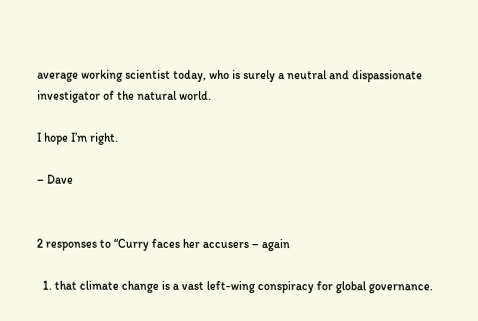average working scientist today, who is surely a neutral and dispassionate investigator of the natural world.

I hope I’m right.

– Dave


2 responses to “Curry faces her accusers – again

  1. that climate change is a vast left-wing conspiracy for global governance.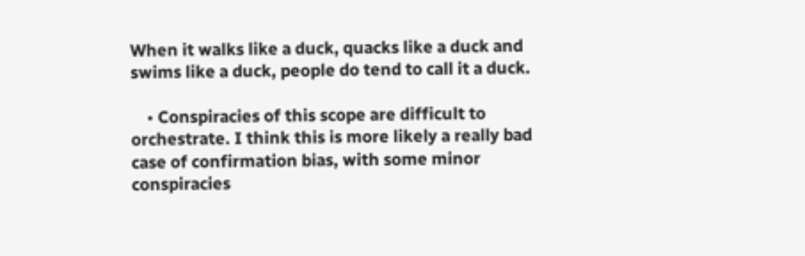When it walks like a duck, quacks like a duck and swims like a duck, people do tend to call it a duck.

    • Conspiracies of this scope are difficult to orchestrate. I think this is more likely a really bad case of confirmation bias, with some minor conspiracies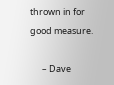thrown in for good measure.

      – Dave